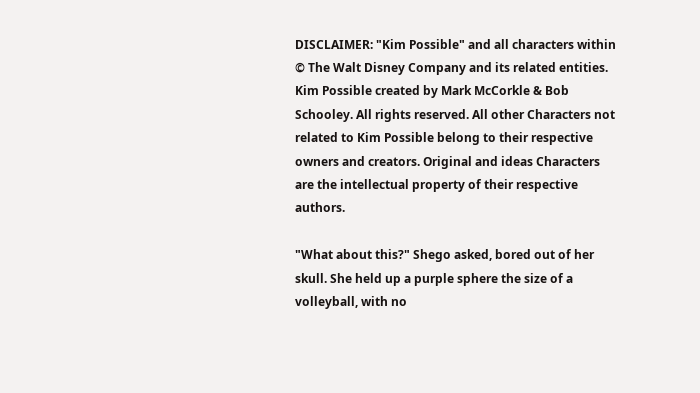DISCLAIMER: "Kim Possible" and all characters within © The Walt Disney Company and its related entities. Kim Possible created by Mark McCorkle & Bob Schooley. All rights reserved. All other Characters not related to Kim Possible belong to their respective owners and creators. Original and ideas Characters are the intellectual property of their respective authors.

"What about this?" Shego asked, bored out of her skull. She held up a purple sphere the size of a volleyball, with no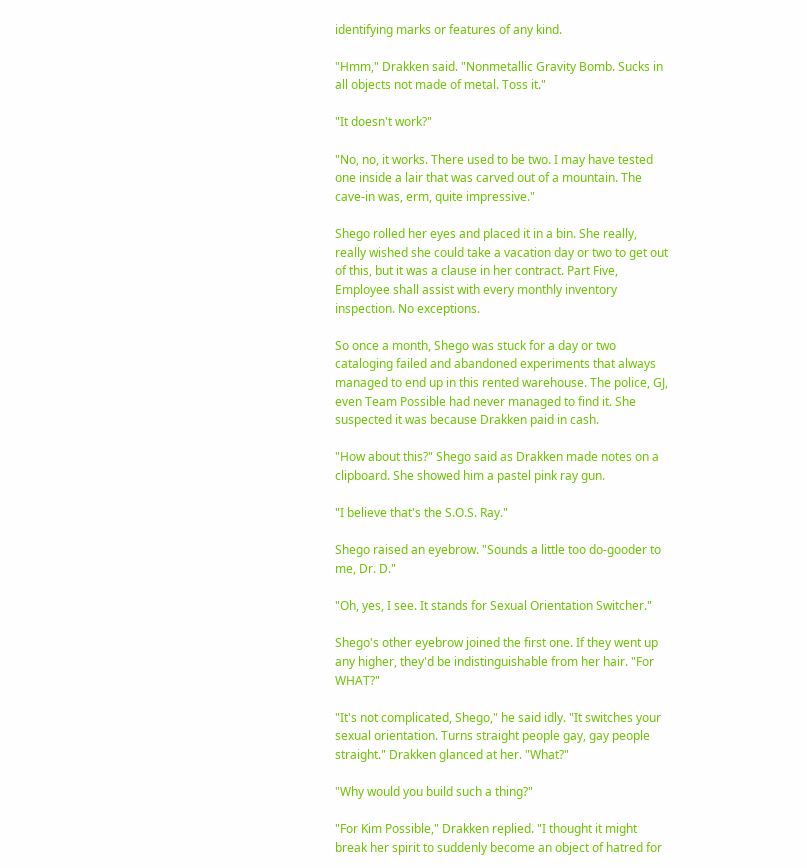identifying marks or features of any kind.

"Hmm," Drakken said. "Nonmetallic Gravity Bomb. Sucks in all objects not made of metal. Toss it."

"It doesn't work?"

"No, no, it works. There used to be two. I may have tested one inside a lair that was carved out of a mountain. The cave-in was, erm, quite impressive."

Shego rolled her eyes and placed it in a bin. She really, really wished she could take a vacation day or two to get out of this, but it was a clause in her contract. Part Five, Employee shall assist with every monthly inventory inspection. No exceptions.

So once a month, Shego was stuck for a day or two cataloging failed and abandoned experiments that always managed to end up in this rented warehouse. The police, GJ, even Team Possible had never managed to find it. She suspected it was because Drakken paid in cash.

"How about this?" Shego said as Drakken made notes on a clipboard. She showed him a pastel pink ray gun.

"I believe that's the S.O.S. Ray."

Shego raised an eyebrow. "Sounds a little too do-gooder to me, Dr. D."

"Oh, yes, I see. It stands for Sexual Orientation Switcher."

Shego's other eyebrow joined the first one. If they went up any higher, they'd be indistinguishable from her hair. "For WHAT?"

"It's not complicated, Shego," he said idly. "It switches your sexual orientation. Turns straight people gay, gay people straight." Drakken glanced at her. "What?"

"Why would you build such a thing?"

"For Kim Possible," Drakken replied. "I thought it might break her spirit to suddenly become an object of hatred for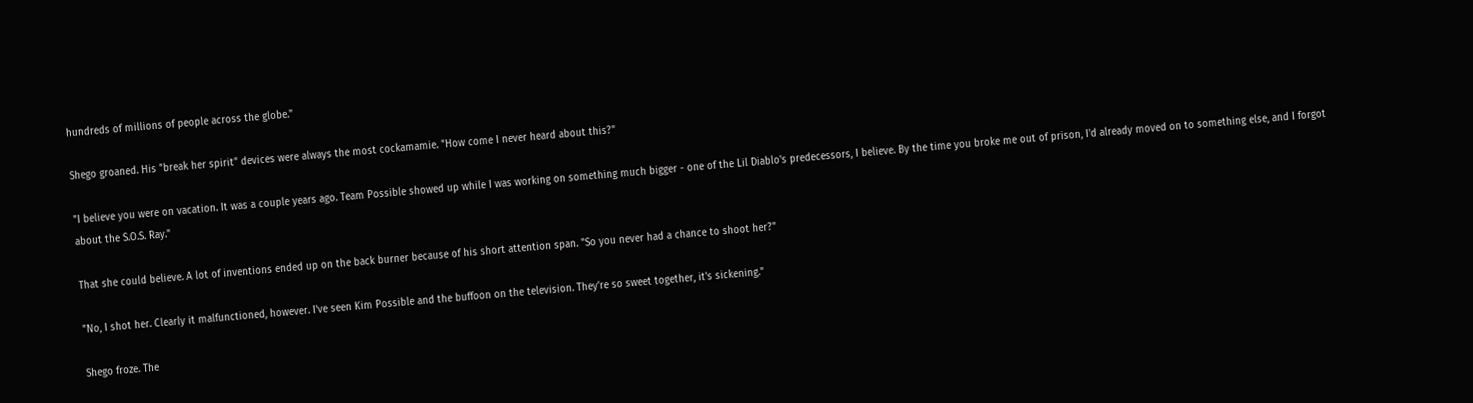hundreds of millions of people across the globe."

Shego groaned. His "break her spirit" devices were always the most cockamamie. "How come I never heard about this?"

"I believe you were on vacation. It was a couple years ago. Team Possible showed up while I was working on something much bigger - one of the Lil Diablo's predecessors, I believe. By the time you broke me out of prison, I'd already moved on to something else, and I forgot about the S.O.S. Ray."

That she could believe. A lot of inventions ended up on the back burner because of his short attention span. "So you never had a chance to shoot her?"

"No, I shot her. Clearly it malfunctioned, however. I've seen Kim Possible and the buffoon on the television. They're so sweet together, it's sickening."

Shego froze. The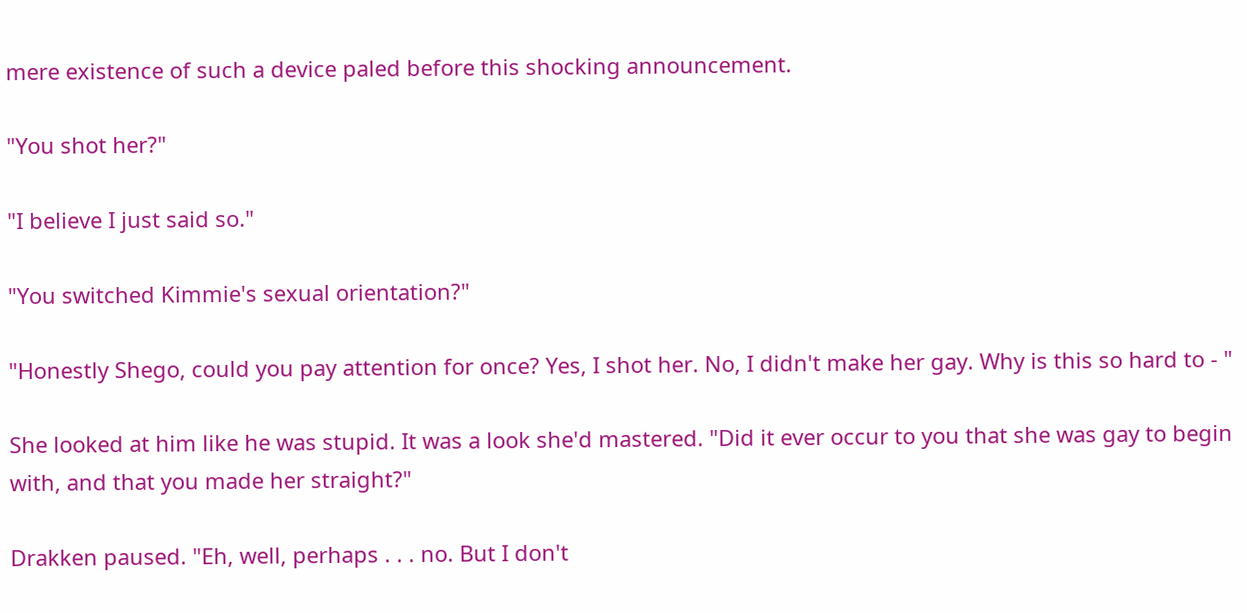mere existence of such a device paled before this shocking announcement.

"You shot her?"

"I believe I just said so."

"You switched Kimmie's sexual orientation?"

"Honestly Shego, could you pay attention for once? Yes, I shot her. No, I didn't make her gay. Why is this so hard to - "

She looked at him like he was stupid. It was a look she'd mastered. "Did it ever occur to you that she was gay to begin with, and that you made her straight?"

Drakken paused. "Eh, well, perhaps . . . no. But I don't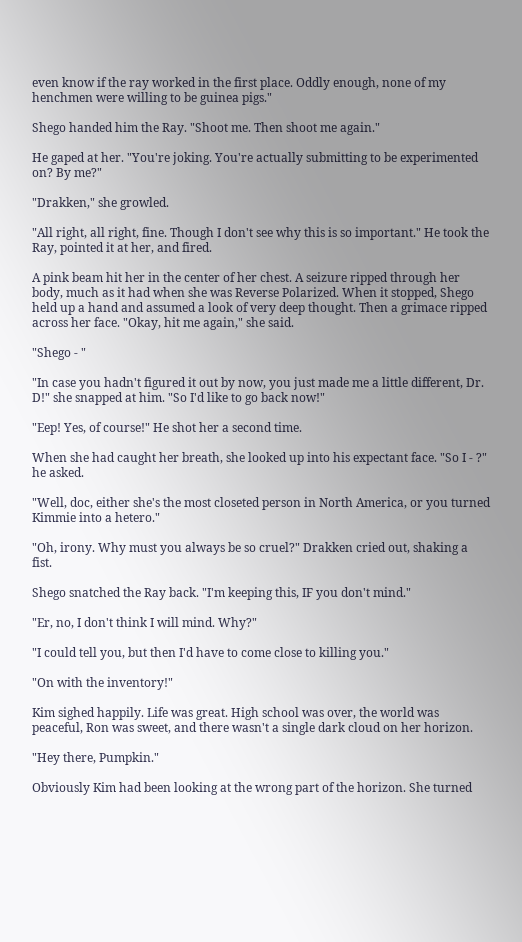even know if the ray worked in the first place. Oddly enough, none of my henchmen were willing to be guinea pigs."

Shego handed him the Ray. "Shoot me. Then shoot me again."

He gaped at her. "You're joking. You're actually submitting to be experimented on? By me?"

"Drakken," she growled.

"All right, all right, fine. Though I don't see why this is so important." He took the Ray, pointed it at her, and fired.

A pink beam hit her in the center of her chest. A seizure ripped through her body, much as it had when she was Reverse Polarized. When it stopped, Shego held up a hand and assumed a look of very deep thought. Then a grimace ripped across her face. "Okay, hit me again," she said.

"Shego - "

"In case you hadn't figured it out by now, you just made me a little different, Dr. D!" she snapped at him. "So I'd like to go back now!"

"Eep! Yes, of course!" He shot her a second time.

When she had caught her breath, she looked up into his expectant face. "So I - ?" he asked.

"Well, doc, either she's the most closeted person in North America, or you turned Kimmie into a hetero."

"Oh, irony. Why must you always be so cruel?" Drakken cried out, shaking a fist.

Shego snatched the Ray back. "I'm keeping this, IF you don't mind."

"Er, no, I don't think I will mind. Why?"

"I could tell you, but then I'd have to come close to killing you."

"On with the inventory!"

Kim sighed happily. Life was great. High school was over, the world was peaceful, Ron was sweet, and there wasn't a single dark cloud on her horizon.

"Hey there, Pumpkin."

Obviously Kim had been looking at the wrong part of the horizon. She turned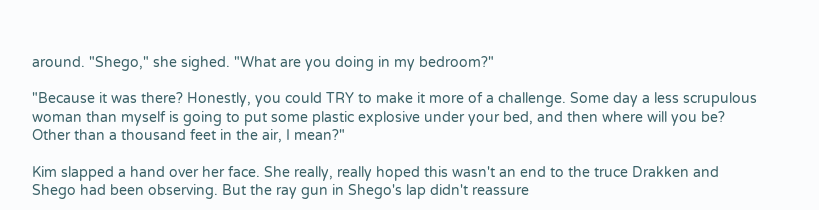around. "Shego," she sighed. "What are you doing in my bedroom?"

"Because it was there? Honestly, you could TRY to make it more of a challenge. Some day a less scrupulous woman than myself is going to put some plastic explosive under your bed, and then where will you be? Other than a thousand feet in the air, I mean?"

Kim slapped a hand over her face. She really, really hoped this wasn't an end to the truce Drakken and Shego had been observing. But the ray gun in Shego's lap didn't reassure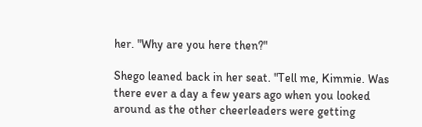her. "Why are you here then?"

Shego leaned back in her seat. "Tell me, Kimmie. Was there ever a day a few years ago when you looked around as the other cheerleaders were getting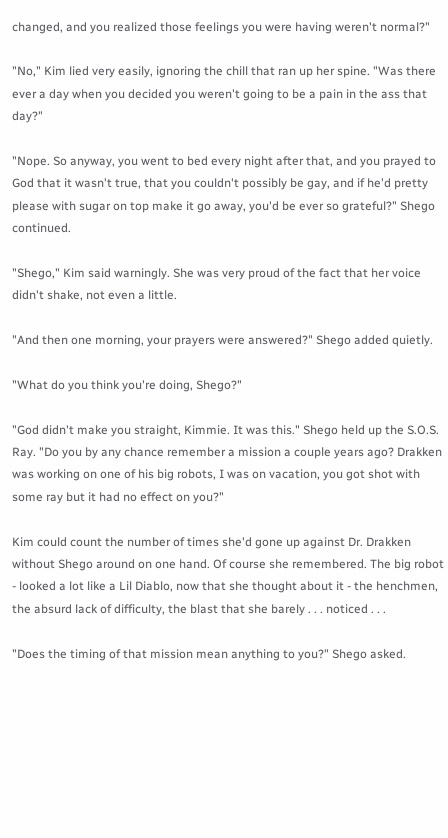changed, and you realized those feelings you were having weren't normal?"

"No," Kim lied very easily, ignoring the chill that ran up her spine. "Was there ever a day when you decided you weren't going to be a pain in the ass that day?"

"Nope. So anyway, you went to bed every night after that, and you prayed to God that it wasn't true, that you couldn't possibly be gay, and if he'd pretty please with sugar on top make it go away, you'd be ever so grateful?" Shego continued.

"Shego," Kim said warningly. She was very proud of the fact that her voice didn't shake, not even a little.

"And then one morning, your prayers were answered?" Shego added quietly.

"What do you think you're doing, Shego?"

"God didn't make you straight, Kimmie. It was this." Shego held up the S.O.S. Ray. "Do you by any chance remember a mission a couple years ago? Drakken was working on one of his big robots, I was on vacation, you got shot with some ray but it had no effect on you?"

Kim could count the number of times she'd gone up against Dr. Drakken without Shego around on one hand. Of course she remembered. The big robot - looked a lot like a Lil Diablo, now that she thought about it - the henchmen, the absurd lack of difficulty, the blast that she barely . . . noticed . . .

"Does the timing of that mission mean anything to you?" Shego asked.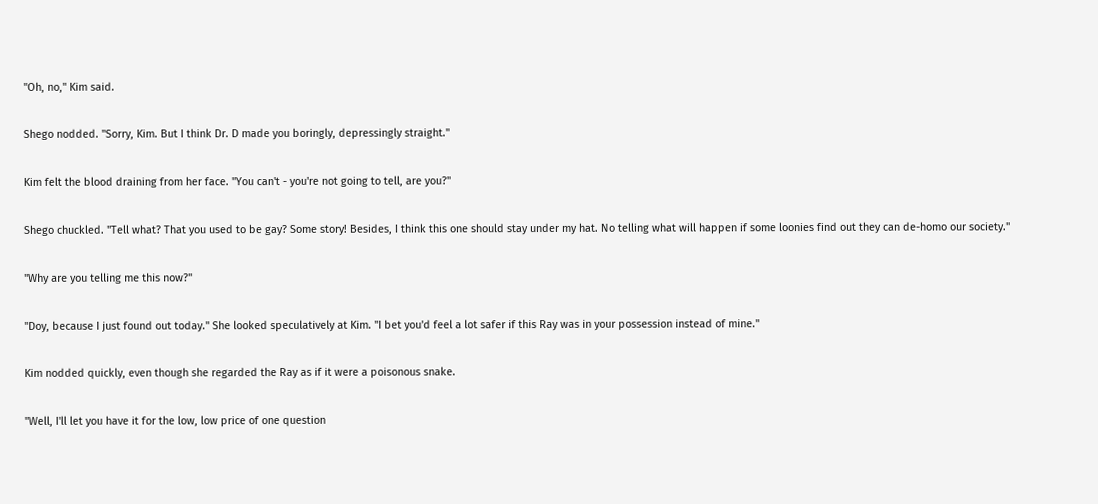"Oh, no," Kim said.

Shego nodded. "Sorry, Kim. But I think Dr. D made you boringly, depressingly straight."

Kim felt the blood draining from her face. "You can't - you're not going to tell, are you?"

Shego chuckled. "Tell what? That you used to be gay? Some story! Besides, I think this one should stay under my hat. No telling what will happen if some loonies find out they can de-homo our society."

"Why are you telling me this now?"

"Doy, because I just found out today." She looked speculatively at Kim. "I bet you'd feel a lot safer if this Ray was in your possession instead of mine."

Kim nodded quickly, even though she regarded the Ray as if it were a poisonous snake.

"Well, I'll let you have it for the low, low price of one question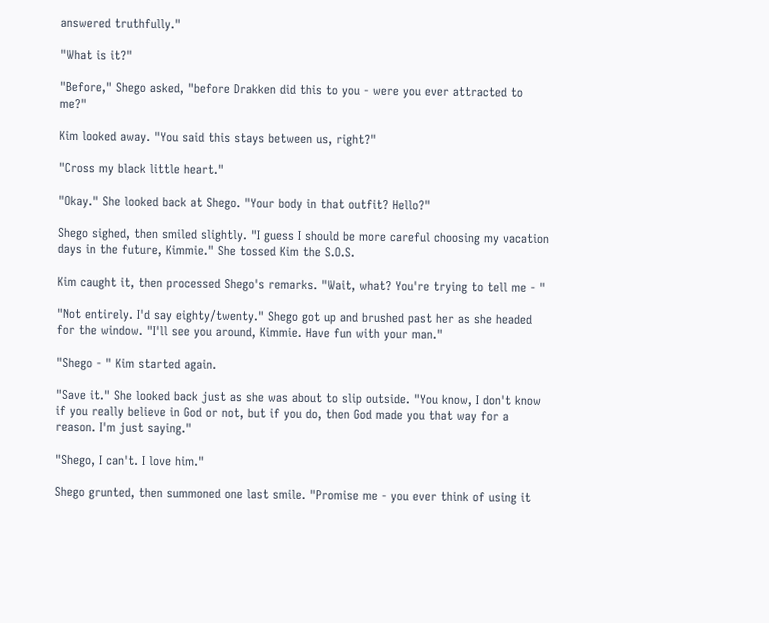answered truthfully."

"What is it?"

"Before," Shego asked, "before Drakken did this to you - were you ever attracted to me?"

Kim looked away. "You said this stays between us, right?"

"Cross my black little heart."

"Okay." She looked back at Shego. "Your body in that outfit? Hello?"

Shego sighed, then smiled slightly. "I guess I should be more careful choosing my vacation days in the future, Kimmie." She tossed Kim the S.O.S.

Kim caught it, then processed Shego's remarks. "Wait, what? You're trying to tell me - "

"Not entirely. I'd say eighty/twenty." Shego got up and brushed past her as she headed for the window. "I'll see you around, Kimmie. Have fun with your man."

"Shego - " Kim started again.

"Save it." She looked back just as she was about to slip outside. "You know, I don't know if you really believe in God or not, but if you do, then God made you that way for a reason. I'm just saying."

"Shego, I can't. I love him."

Shego grunted, then summoned one last smile. "Promise me - you ever think of using it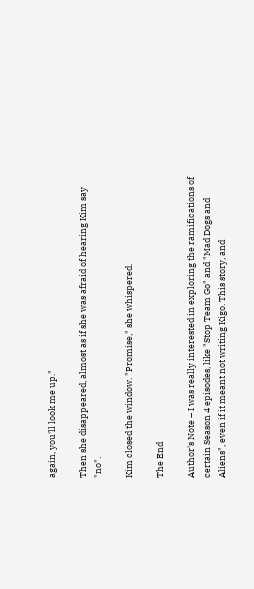again, you'll look me up."

Then she disappeared, almost as if she was afraid of hearing Kim say "no".

Kim closed the window. "Promise," she whispered.

The End

Author's Note – I was really interested in exploring the ramifications of certain Season 4 episodes, like "Stop Team Go" and "Mad Dogs and Aliens", even if it meant not writing Kigo. This story, and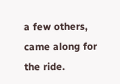a few others, came along for the ride.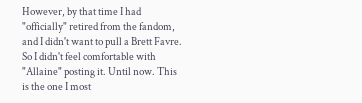However, by that time I had "officially" retired from the fandom, and I didn't want to pull a Brett Favre. So I didn't feel comfortable with "Allaine" posting it. Until now. This is the one I most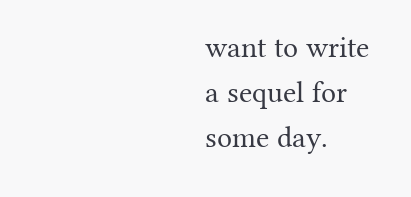want to write a sequel for some day.